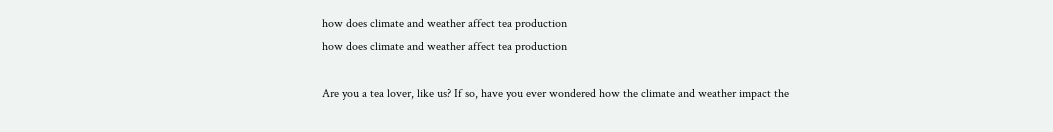how does climate and weather affect tea production
how does climate and weather affect tea production

Are you a tea lover, like us? If so, have you ever wondered how the climate and weather impact the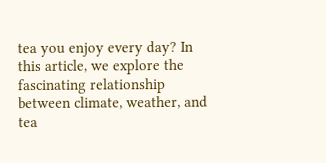tea you enjoy every day? In this article, we explore the fascinating relationship between climate, weather, and tea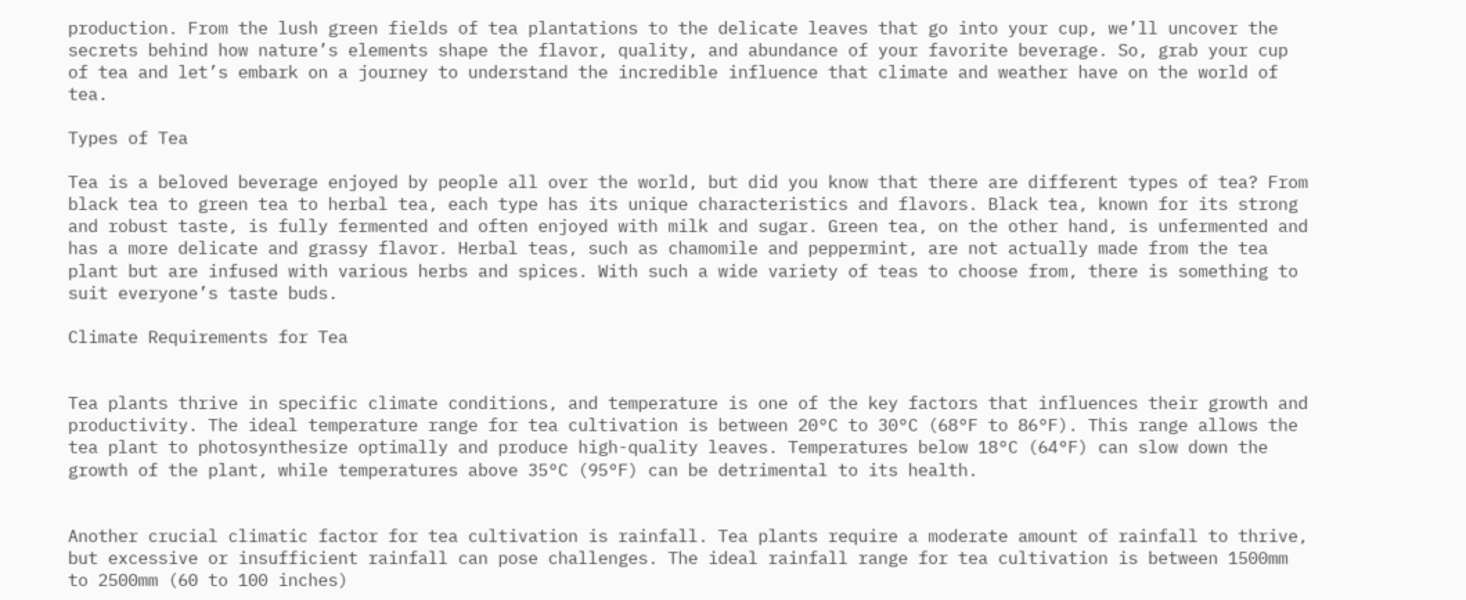production. From the lush green fields of tea plantations to the delicate leaves that go into your cup, we’ll uncover the secrets behind how nature’s elements shape the flavor, quality, and abundance of your favorite beverage. So, grab your cup of tea and let’s embark on a journey to understand the incredible influence that climate and weather have on the world of tea.

Types of Tea

Tea is a beloved beverage enjoyed by people all over the world, but did you know that there are different types of tea? From black tea to green tea to herbal tea, each type has its unique characteristics and flavors. Black tea, known for its strong and robust taste, is fully fermented and often enjoyed with milk and sugar. Green tea, on the other hand, is unfermented and has a more delicate and grassy flavor. Herbal teas, such as chamomile and peppermint, are not actually made from the tea plant but are infused with various herbs and spices. With such a wide variety of teas to choose from, there is something to suit everyone’s taste buds.

Climate Requirements for Tea


Tea plants thrive in specific climate conditions, and temperature is one of the key factors that influences their growth and productivity. The ideal temperature range for tea cultivation is between 20°C to 30°C (68°F to 86°F). This range allows the tea plant to photosynthesize optimally and produce high-quality leaves. Temperatures below 18°C (64°F) can slow down the growth of the plant, while temperatures above 35°C (95°F) can be detrimental to its health.


Another crucial climatic factor for tea cultivation is rainfall. Tea plants require a moderate amount of rainfall to thrive, but excessive or insufficient rainfall can pose challenges. The ideal rainfall range for tea cultivation is between 1500mm to 2500mm (60 to 100 inches)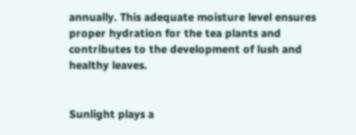annually. This adequate moisture level ensures proper hydration for the tea plants and contributes to the development of lush and healthy leaves.


Sunlight plays a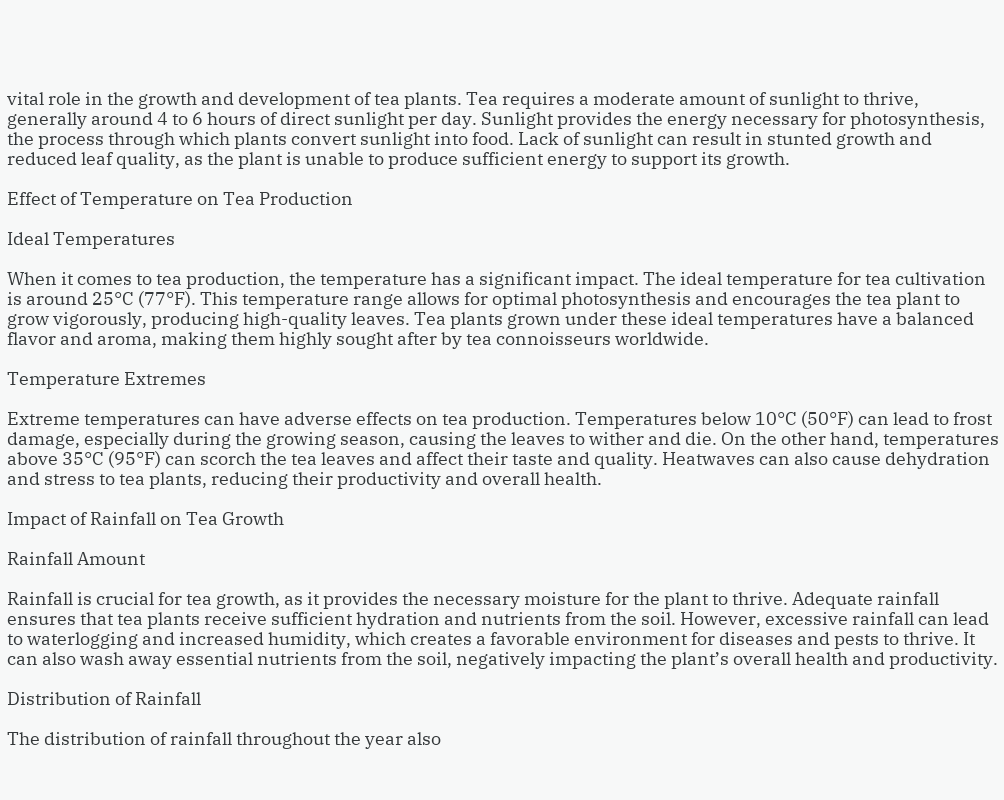vital role in the growth and development of tea plants. Tea requires a moderate amount of sunlight to thrive, generally around 4 to 6 hours of direct sunlight per day. Sunlight provides the energy necessary for photosynthesis, the process through which plants convert sunlight into food. Lack of sunlight can result in stunted growth and reduced leaf quality, as the plant is unable to produce sufficient energy to support its growth.

Effect of Temperature on Tea Production

Ideal Temperatures

When it comes to tea production, the temperature has a significant impact. The ideal temperature for tea cultivation is around 25°C (77°F). This temperature range allows for optimal photosynthesis and encourages the tea plant to grow vigorously, producing high-quality leaves. Tea plants grown under these ideal temperatures have a balanced flavor and aroma, making them highly sought after by tea connoisseurs worldwide.

Temperature Extremes

Extreme temperatures can have adverse effects on tea production. Temperatures below 10°C (50°F) can lead to frost damage, especially during the growing season, causing the leaves to wither and die. On the other hand, temperatures above 35°C (95°F) can scorch the tea leaves and affect their taste and quality. Heatwaves can also cause dehydration and stress to tea plants, reducing their productivity and overall health.

Impact of Rainfall on Tea Growth

Rainfall Amount

Rainfall is crucial for tea growth, as it provides the necessary moisture for the plant to thrive. Adequate rainfall ensures that tea plants receive sufficient hydration and nutrients from the soil. However, excessive rainfall can lead to waterlogging and increased humidity, which creates a favorable environment for diseases and pests to thrive. It can also wash away essential nutrients from the soil, negatively impacting the plant’s overall health and productivity.

Distribution of Rainfall

The distribution of rainfall throughout the year also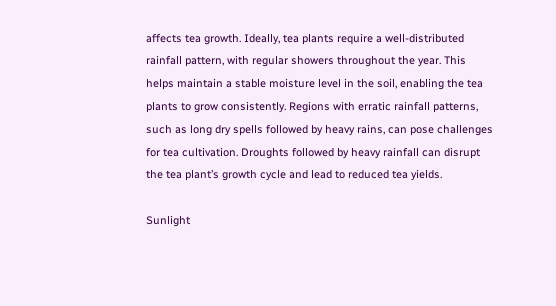affects tea growth. Ideally, tea plants require a well-distributed rainfall pattern, with regular showers throughout the year. This helps maintain a stable moisture level in the soil, enabling the tea plants to grow consistently. Regions with erratic rainfall patterns, such as long dry spells followed by heavy rains, can pose challenges for tea cultivation. Droughts followed by heavy rainfall can disrupt the tea plant’s growth cycle and lead to reduced tea yields.

Sunlight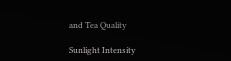and Tea Quality

Sunlight Intensity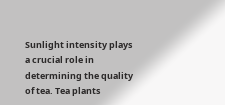Sunlight intensity plays a crucial role in determining the quality of tea. Tea plants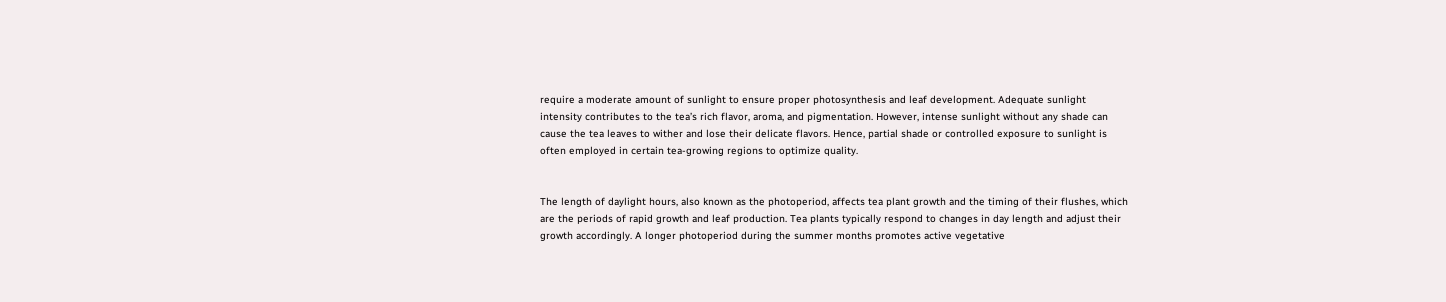require a moderate amount of sunlight to ensure proper photosynthesis and leaf development. Adequate sunlight intensity contributes to the tea’s rich flavor, aroma, and pigmentation. However, intense sunlight without any shade can cause the tea leaves to wither and lose their delicate flavors. Hence, partial shade or controlled exposure to sunlight is often employed in certain tea-growing regions to optimize quality.


The length of daylight hours, also known as the photoperiod, affects tea plant growth and the timing of their flushes, which are the periods of rapid growth and leaf production. Tea plants typically respond to changes in day length and adjust their growth accordingly. A longer photoperiod during the summer months promotes active vegetative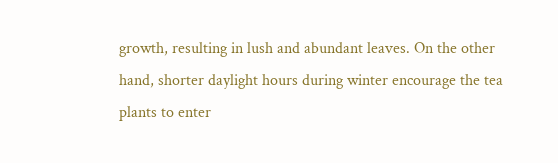growth, resulting in lush and abundant leaves. On the other hand, shorter daylight hours during winter encourage the tea plants to enter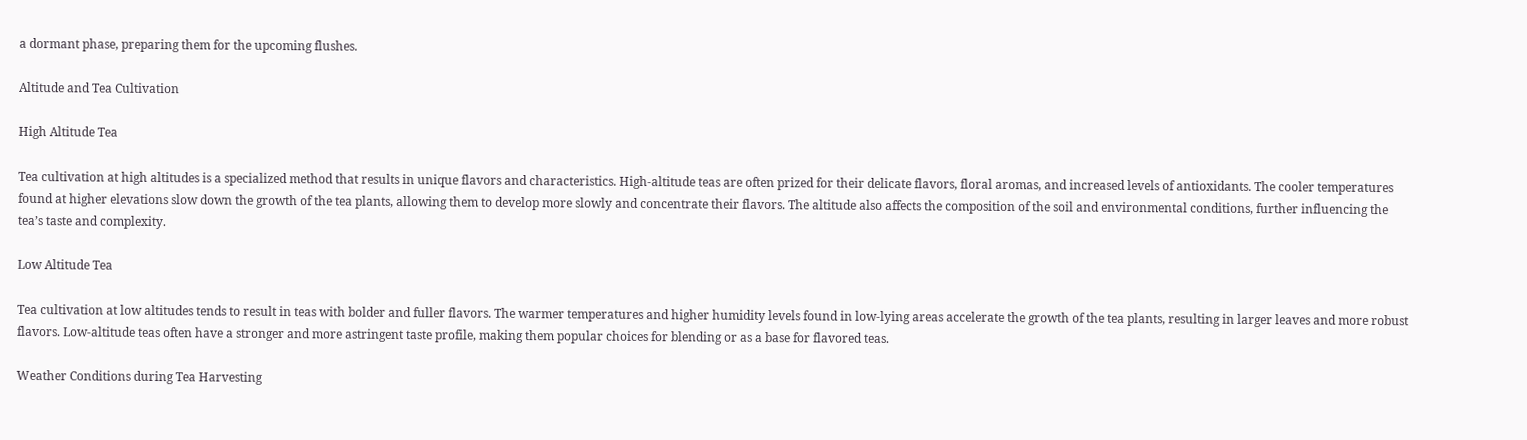a dormant phase, preparing them for the upcoming flushes.

Altitude and Tea Cultivation

High Altitude Tea

Tea cultivation at high altitudes is a specialized method that results in unique flavors and characteristics. High-altitude teas are often prized for their delicate flavors, floral aromas, and increased levels of antioxidants. The cooler temperatures found at higher elevations slow down the growth of the tea plants, allowing them to develop more slowly and concentrate their flavors. The altitude also affects the composition of the soil and environmental conditions, further influencing the tea’s taste and complexity.

Low Altitude Tea

Tea cultivation at low altitudes tends to result in teas with bolder and fuller flavors. The warmer temperatures and higher humidity levels found in low-lying areas accelerate the growth of the tea plants, resulting in larger leaves and more robust flavors. Low-altitude teas often have a stronger and more astringent taste profile, making them popular choices for blending or as a base for flavored teas.

Weather Conditions during Tea Harvesting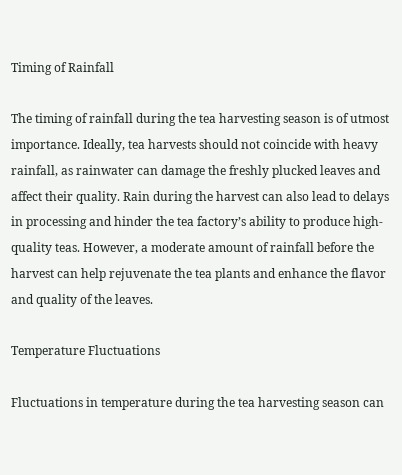Timing of Rainfall

The timing of rainfall during the tea harvesting season is of utmost importance. Ideally, tea harvests should not coincide with heavy rainfall, as rainwater can damage the freshly plucked leaves and affect their quality. Rain during the harvest can also lead to delays in processing and hinder the tea factory’s ability to produce high-quality teas. However, a moderate amount of rainfall before the harvest can help rejuvenate the tea plants and enhance the flavor and quality of the leaves.

Temperature Fluctuations

Fluctuations in temperature during the tea harvesting season can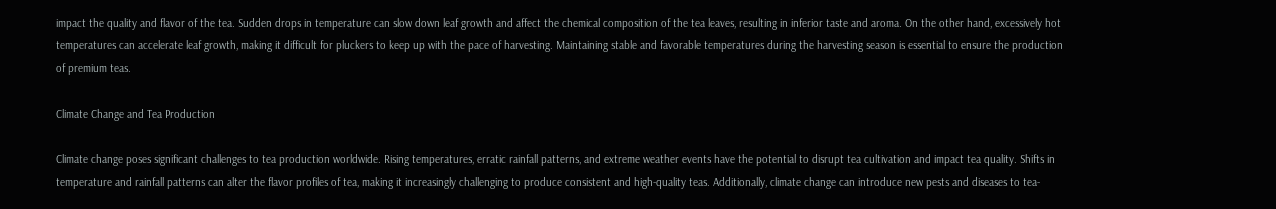impact the quality and flavor of the tea. Sudden drops in temperature can slow down leaf growth and affect the chemical composition of the tea leaves, resulting in inferior taste and aroma. On the other hand, excessively hot temperatures can accelerate leaf growth, making it difficult for pluckers to keep up with the pace of harvesting. Maintaining stable and favorable temperatures during the harvesting season is essential to ensure the production of premium teas.

Climate Change and Tea Production

Climate change poses significant challenges to tea production worldwide. Rising temperatures, erratic rainfall patterns, and extreme weather events have the potential to disrupt tea cultivation and impact tea quality. Shifts in temperature and rainfall patterns can alter the flavor profiles of tea, making it increasingly challenging to produce consistent and high-quality teas. Additionally, climate change can introduce new pests and diseases to tea-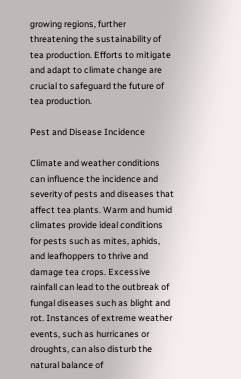growing regions, further threatening the sustainability of tea production. Efforts to mitigate and adapt to climate change are crucial to safeguard the future of tea production.

Pest and Disease Incidence

Climate and weather conditions can influence the incidence and severity of pests and diseases that affect tea plants. Warm and humid climates provide ideal conditions for pests such as mites, aphids, and leafhoppers to thrive and damage tea crops. Excessive rainfall can lead to the outbreak of fungal diseases such as blight and rot. Instances of extreme weather events, such as hurricanes or droughts, can also disturb the natural balance of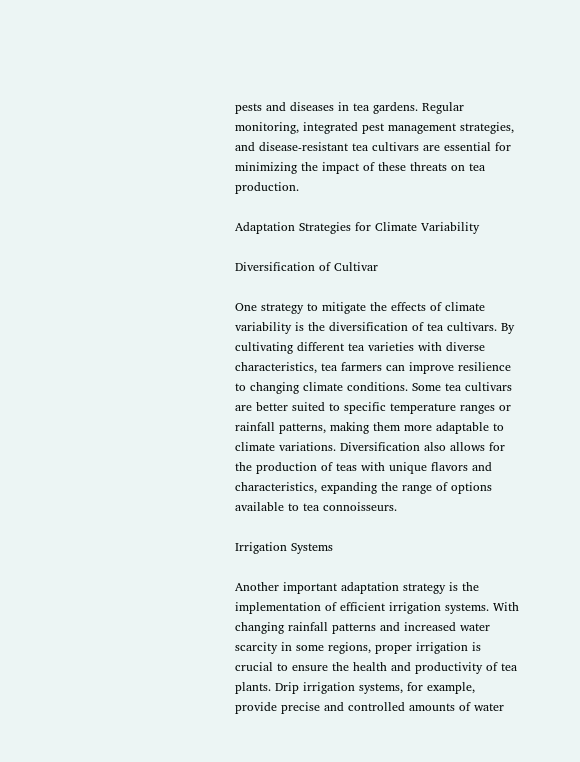pests and diseases in tea gardens. Regular monitoring, integrated pest management strategies, and disease-resistant tea cultivars are essential for minimizing the impact of these threats on tea production.

Adaptation Strategies for Climate Variability

Diversification of Cultivar

One strategy to mitigate the effects of climate variability is the diversification of tea cultivars. By cultivating different tea varieties with diverse characteristics, tea farmers can improve resilience to changing climate conditions. Some tea cultivars are better suited to specific temperature ranges or rainfall patterns, making them more adaptable to climate variations. Diversification also allows for the production of teas with unique flavors and characteristics, expanding the range of options available to tea connoisseurs.

Irrigation Systems

Another important adaptation strategy is the implementation of efficient irrigation systems. With changing rainfall patterns and increased water scarcity in some regions, proper irrigation is crucial to ensure the health and productivity of tea plants. Drip irrigation systems, for example, provide precise and controlled amounts of water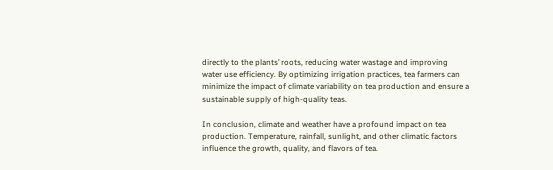directly to the plants’ roots, reducing water wastage and improving water use efficiency. By optimizing irrigation practices, tea farmers can minimize the impact of climate variability on tea production and ensure a sustainable supply of high-quality teas.

In conclusion, climate and weather have a profound impact on tea production. Temperature, rainfall, sunlight, and other climatic factors influence the growth, quality, and flavors of tea.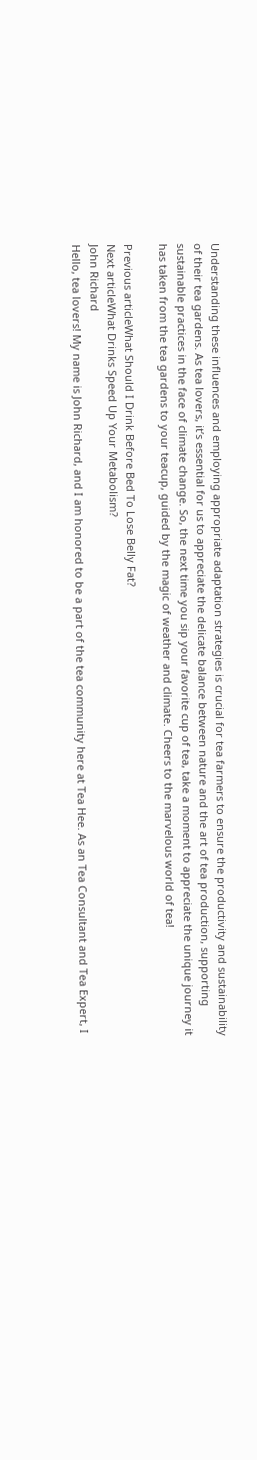Understanding these influences and employing appropriate adaptation strategies is crucial for tea farmers to ensure the productivity and sustainability of their tea gardens. As tea lovers, it’s essential for us to appreciate the delicate balance between nature and the art of tea production, supporting sustainable practices in the face of climate change. So, the next time you sip your favorite cup of tea, take a moment to appreciate the unique journey it has taken from the tea gardens to your teacup, guided by the magic of weather and climate. Cheers to the marvelous world of tea!

Previous articleWhat Should I Drink Before Bed To Lose Belly Fat?
Next articleWhat Drinks Speed Up Your Metabolism?
John Richard
Hello, tea lovers! My name is John Richard, and I am honored to be a part of the tea community here at Tea Hee. As an Tea Consultant and Tea Expert, I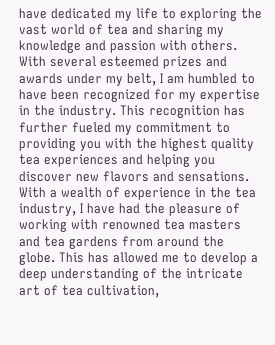have dedicated my life to exploring the vast world of tea and sharing my knowledge and passion with others. With several esteemed prizes and awards under my belt, I am humbled to have been recognized for my expertise in the industry. This recognition has further fueled my commitment to providing you with the highest quality tea experiences and helping you discover new flavors and sensations. With a wealth of experience in the tea industry, I have had the pleasure of working with renowned tea masters and tea gardens from around the globe. This has allowed me to develop a deep understanding of the intricate art of tea cultivation,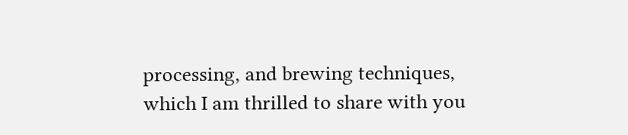processing, and brewing techniques, which I am thrilled to share with you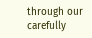through our carefully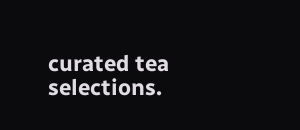curated tea selections.